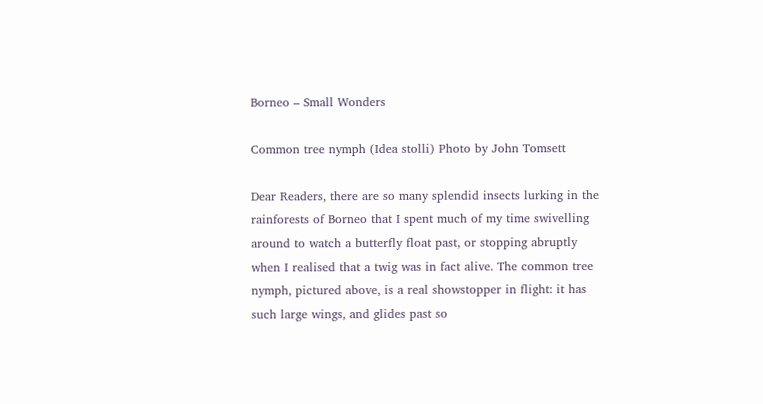Borneo – Small Wonders

Common tree nymph (Idea stolli) Photo by John Tomsett

Dear Readers, there are so many splendid insects lurking in the rainforests of Borneo that I spent much of my time swivelling around to watch a butterfly float past, or stopping abruptly when I realised that a twig was in fact alive. The common tree nymph, pictured above, is a real showstopper in flight: it has such large wings, and glides past so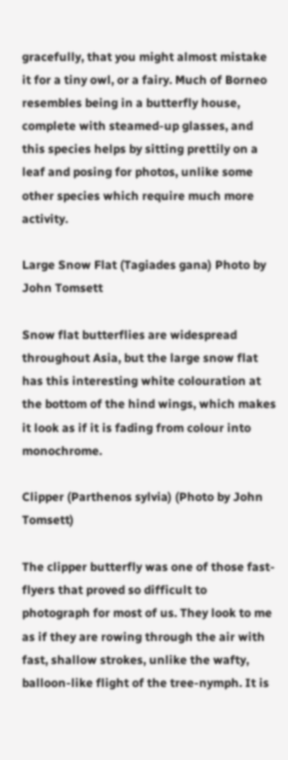gracefully, that you might almost mistake it for a tiny owl, or a fairy. Much of Borneo resembles being in a butterfly house, complete with steamed-up glasses, and this species helps by sitting prettily on a leaf and posing for photos, unlike some other species which require much more activity.

Large Snow Flat (Tagiades gana) Photo by John Tomsett

Snow flat butterflies are widespread throughout Asia, but the large snow flat has this interesting white colouration at the bottom of the hind wings, which makes it look as if it is fading from colour into monochrome.

Clipper (Parthenos sylvia) (Photo by John Tomsett)

The clipper butterfly was one of those fast-flyers that proved so difficult to photograph for most of us. They look to me as if they are rowing through the air with fast, shallow strokes, unlike the wafty, balloon-like flight of the tree-nymph. It is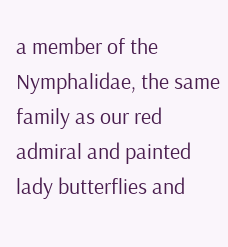a member of the Nymphalidae, the same family as our red admiral and painted lady butterflies and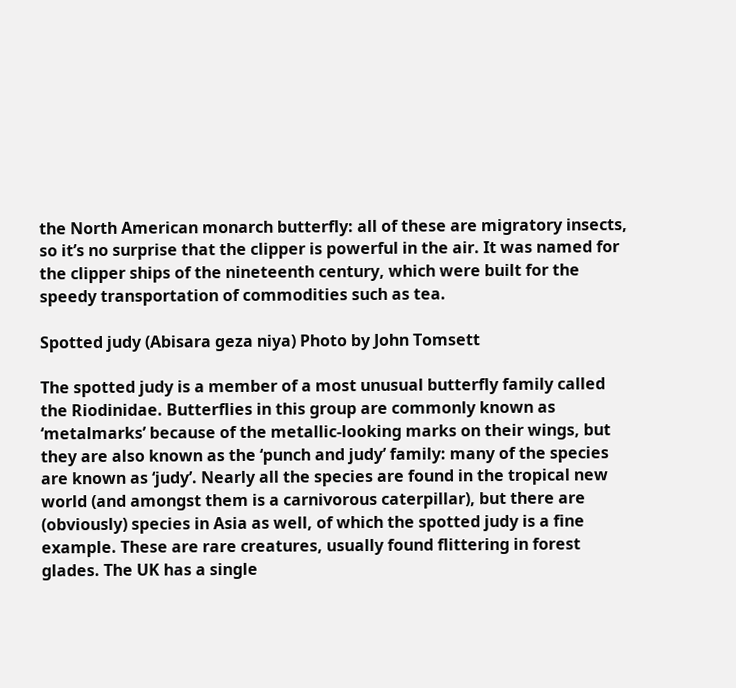the North American monarch butterfly: all of these are migratory insects, so it’s no surprise that the clipper is powerful in the air. It was named for the clipper ships of the nineteenth century, which were built for the speedy transportation of commodities such as tea.

Spotted judy (Abisara geza niya) Photo by John Tomsett

The spotted judy is a member of a most unusual butterfly family called the Riodinidae. Butterflies in this group are commonly known as ‘metalmarks’ because of the metallic-looking marks on their wings, but they are also known as the ‘punch and judy’ family: many of the species are known as ‘judy’. Nearly all the species are found in the tropical new world (and amongst them is a carnivorous caterpillar), but there are (obviously) species in Asia as well, of which the spotted judy is a fine example. These are rare creatures, usually found flittering in forest glades. The UK has a single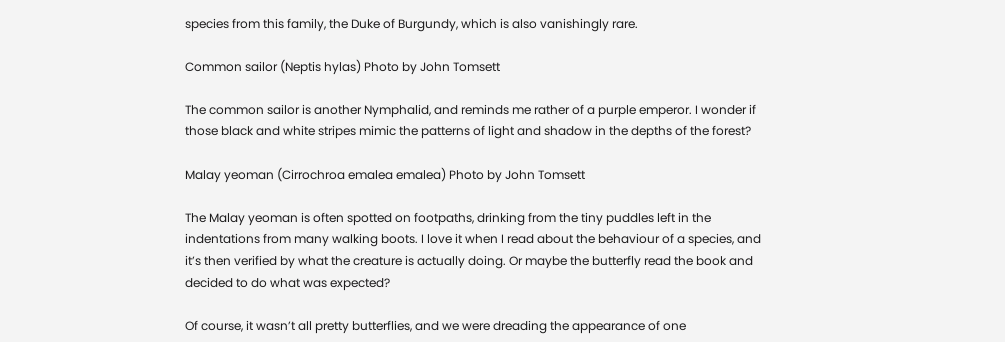species from this family, the Duke of Burgundy, which is also vanishingly rare.

Common sailor (Neptis hylas) Photo by John Tomsett

The common sailor is another Nymphalid, and reminds me rather of a purple emperor. I wonder if those black and white stripes mimic the patterns of light and shadow in the depths of the forest?

Malay yeoman (Cirrochroa emalea emalea) Photo by John Tomsett

The Malay yeoman is often spotted on footpaths, drinking from the tiny puddles left in the indentations from many walking boots. I love it when I read about the behaviour of a species, and it’s then verified by what the creature is actually doing. Or maybe the butterfly read the book and decided to do what was expected?

Of course, it wasn’t all pretty butterflies, and we were dreading the appearance of one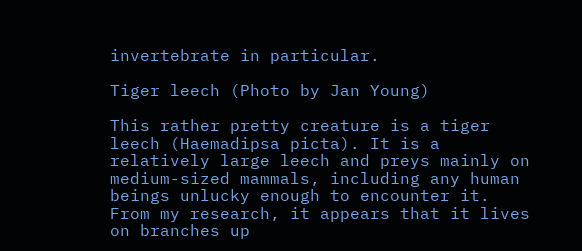invertebrate in particular.

Tiger leech (Photo by Jan Young)

This rather pretty creature is a tiger leech (Haemadipsa picta). It is a relatively large leech and preys mainly on medium-sized mammals, including any human beings unlucky enough to encounter it. From my research, it appears that it lives on branches up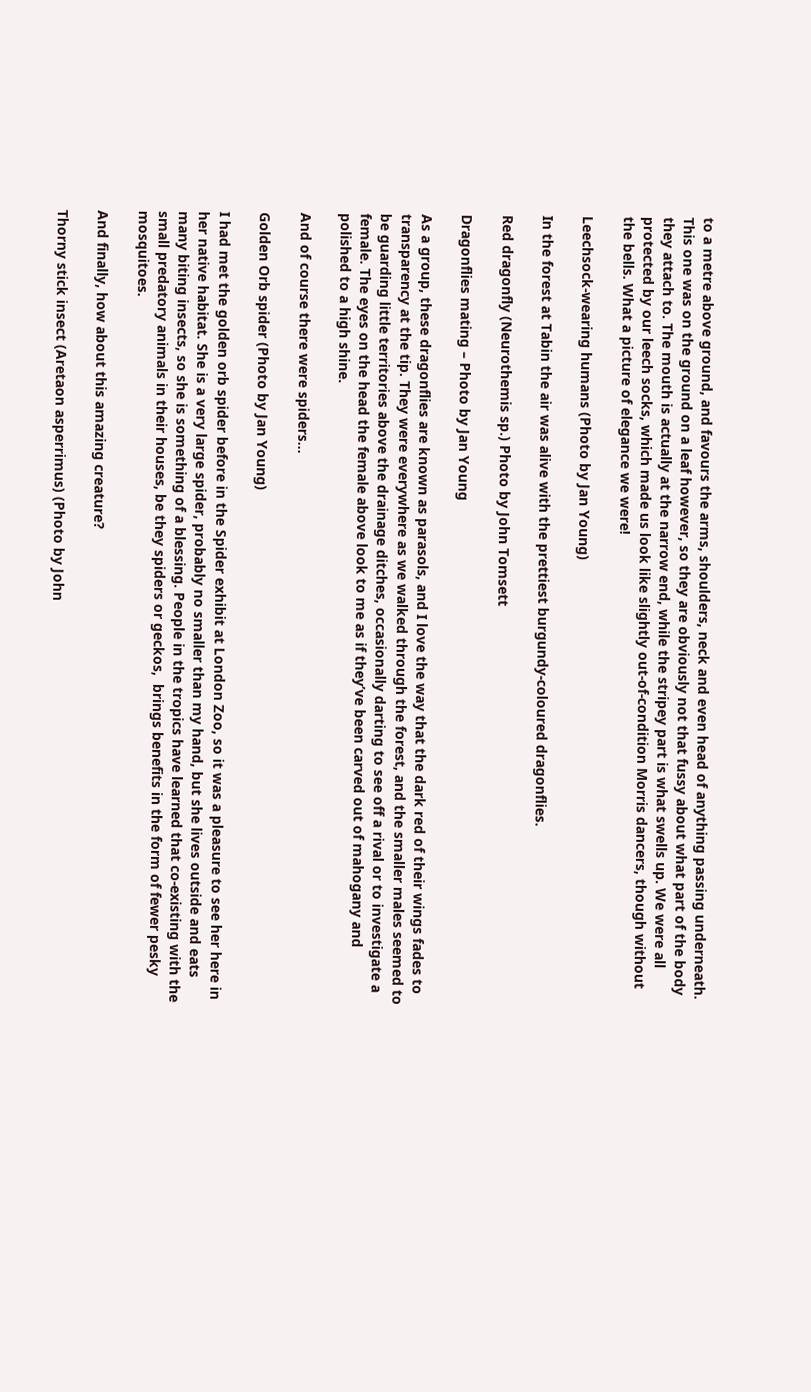to a metre above ground, and favours the arms, shoulders, neck and even head of anything passing underneath. This one was on the ground on a leaf however, so they are obviously not that fussy about what part of the body they attach to. The mouth is actually at the narrow end, while the stripey part is what swells up. We were all protected by our leech socks, which made us look like slightly out-of-condition Morris dancers, though without the bells. What a picture of elegance we were!

Leechsock-wearing humans (Photo by Jan Young)

In the forest at Tabin the air was alive with the prettiest burgundy-coloured dragonflies.

Red dragonfly (Neurothemis sp.) Photo by John Tomsett

Dragonflies mating – Photo by Jan Young

As a group, these dragonflies are known as parasols, and I love the way that the dark red of their wings fades to transparency at the tip. They were everywhere as we walked through the forest, and the smaller males seemed to be guarding little territories above the drainage ditches, occasionally darting to see off a rival or to investigate a female. The eyes on the head the female above look to me as if they’ve been carved out of mahogany and polished to a high shine.

And of course there were spiders…

Golden Orb spider (Photo by Jan Young)

I had met the golden orb spider before in the Spider exhibit at London Zoo, so it was a pleasure to see her here in her native habitat. She is a very large spider, probably no smaller than my hand, but she lives outside and eats many biting insects, so she is something of a blessing. People in the tropics have learned that co-existing with the small predatory animals in their houses, be they spiders or geckos,  brings benefits in the form of fewer pesky mosquitoes.

And finally, how about this amazing creature?

Thorny stick insect (Aretaon asperrimus) (Photo by John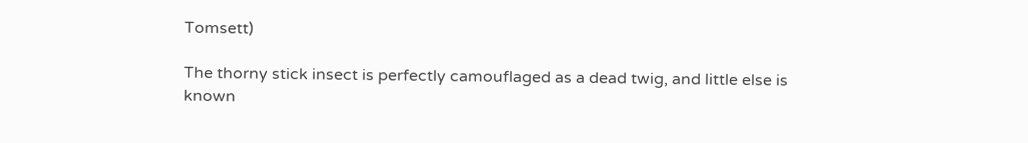Tomsett)

The thorny stick insect is perfectly camouflaged as a dead twig, and little else is known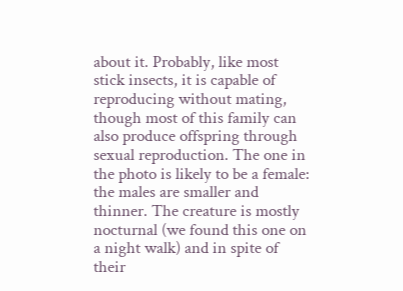about it. Probably, like most stick insects, it is capable of reproducing without mating, though most of this family can also produce offspring through sexual reproduction. The one in the photo is likely to be a female: the males are smaller and thinner. The creature is mostly nocturnal (we found this one on a night walk) and in spite of their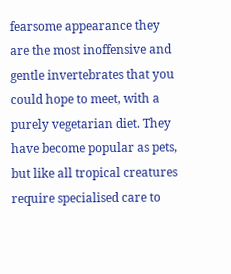fearsome appearance they are the most inoffensive and gentle invertebrates that you could hope to meet, with a purely vegetarian diet. They have become popular as pets, but like all tropical creatures require specialised care to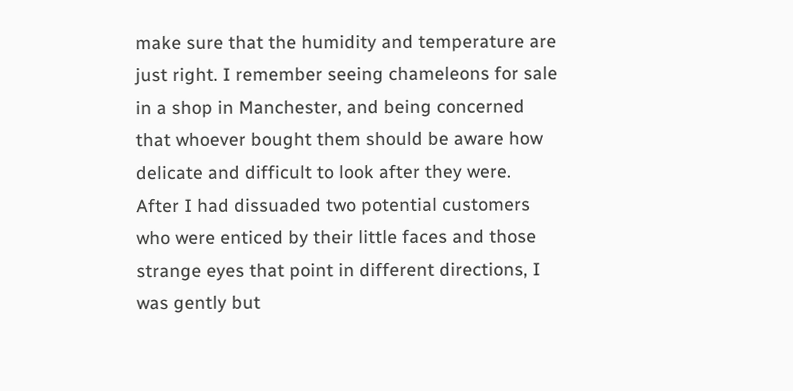make sure that the humidity and temperature are just right. I remember seeing chameleons for sale in a shop in Manchester, and being concerned that whoever bought them should be aware how delicate and difficult to look after they were. After I had dissuaded two potential customers who were enticed by their little faces and those strange eyes that point in different directions, I was gently but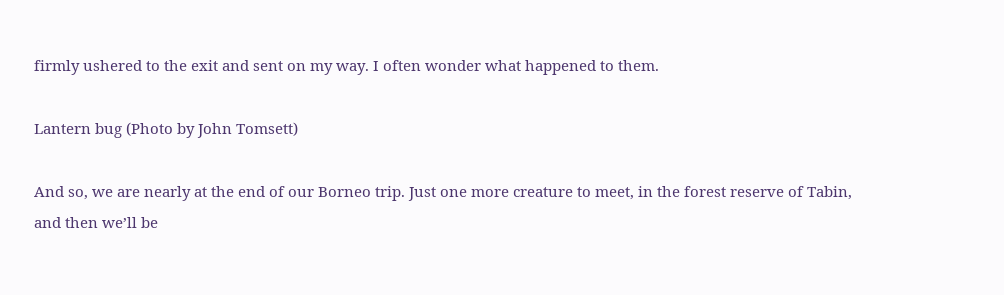firmly ushered to the exit and sent on my way. I often wonder what happened to them.

Lantern bug (Photo by John Tomsett)

And so, we are nearly at the end of our Borneo trip. Just one more creature to meet, in the forest reserve of Tabin, and then we’ll be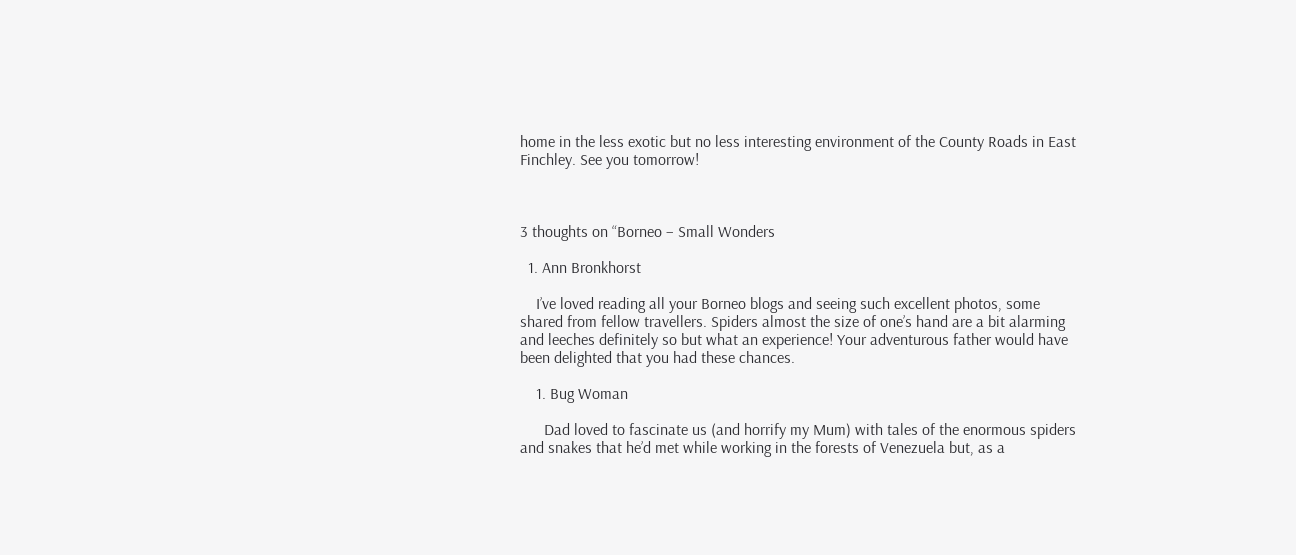home in the less exotic but no less interesting environment of the County Roads in East Finchley. See you tomorrow!



3 thoughts on “Borneo – Small Wonders

  1. Ann Bronkhorst

    I’ve loved reading all your Borneo blogs and seeing such excellent photos, some shared from fellow travellers. Spiders almost the size of one’s hand are a bit alarming and leeches definitely so but what an experience! Your adventurous father would have been delighted that you had these chances.

    1. Bug Woman

      Dad loved to fascinate us (and horrify my Mum) with tales of the enormous spiders and snakes that he’d met while working in the forests of Venezuela but, as a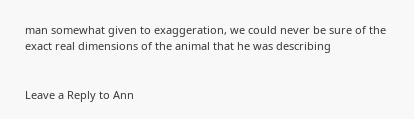man somewhat given to exaggeration, we could never be sure of the exact real dimensions of the animal that he was describing


Leave a Reply to Ann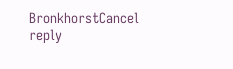BronkhorstCancel reply